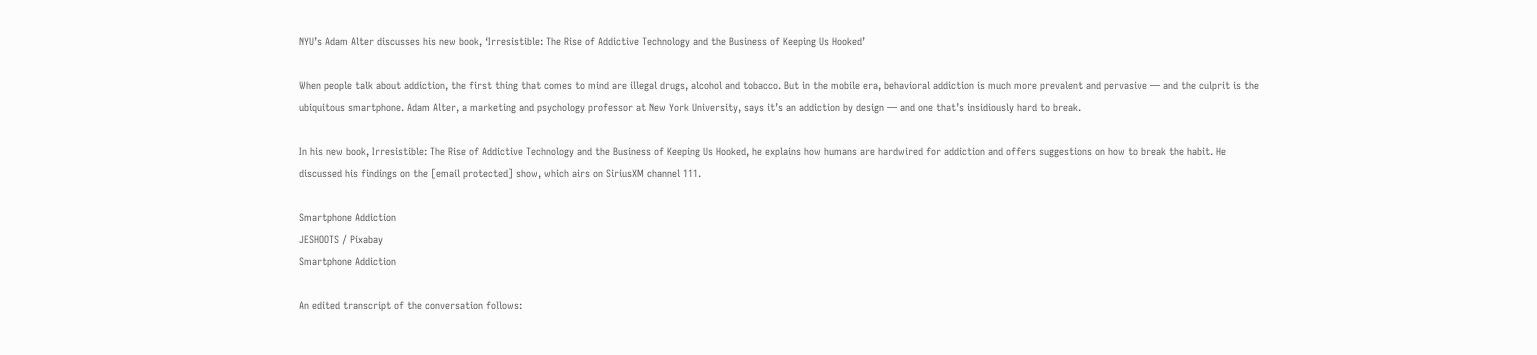NYU’s Adam Alter discusses his new book, ‘Irresistible: The Rise of Addictive Technology and the Business of Keeping Us Hooked’

When people talk about addiction, the first thing that comes to mind are illegal drugs, alcohol and tobacco. But in the mobile era, behavioral addiction is much more prevalent and pervasive — and the culprit is the ubiquitous smartphone. Adam Alter, a marketing and psychology professor at New York University, says it’s an addiction by design — and one that’s insidiously hard to break.

In his new book, Irresistible: The Rise of Addictive Technology and the Business of Keeping Us Hooked, he explains how humans are hardwired for addiction and offers suggestions on how to break the habit. He discussed his findings on the [email protected] show, which airs on SiriusXM channel 111.

Smartphone Addiction
JESHOOTS / Pixabay
Smartphone Addiction

An edited transcript of the conversation follows: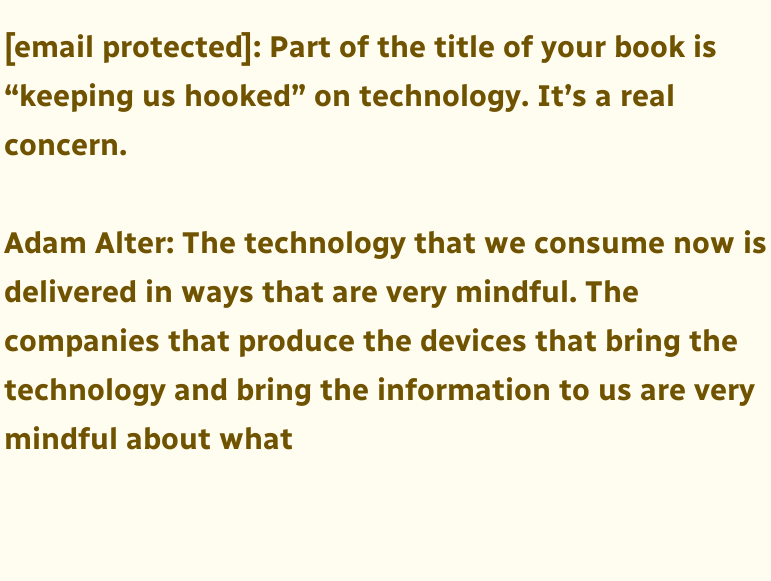[email protected]: Part of the title of your book is “keeping us hooked” on technology. It’s a real concern.

Adam Alter: The technology that we consume now is delivered in ways that are very mindful. The companies that produce the devices that bring the technology and bring the information to us are very mindful about what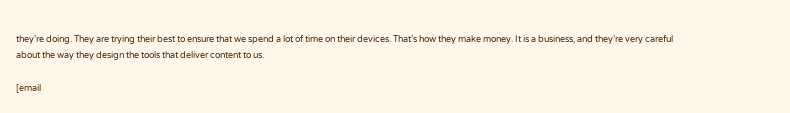they’re doing. They are trying their best to ensure that we spend a lot of time on their devices. That’s how they make money. It is a business, and they’re very careful about the way they design the tools that deliver content to us.

[email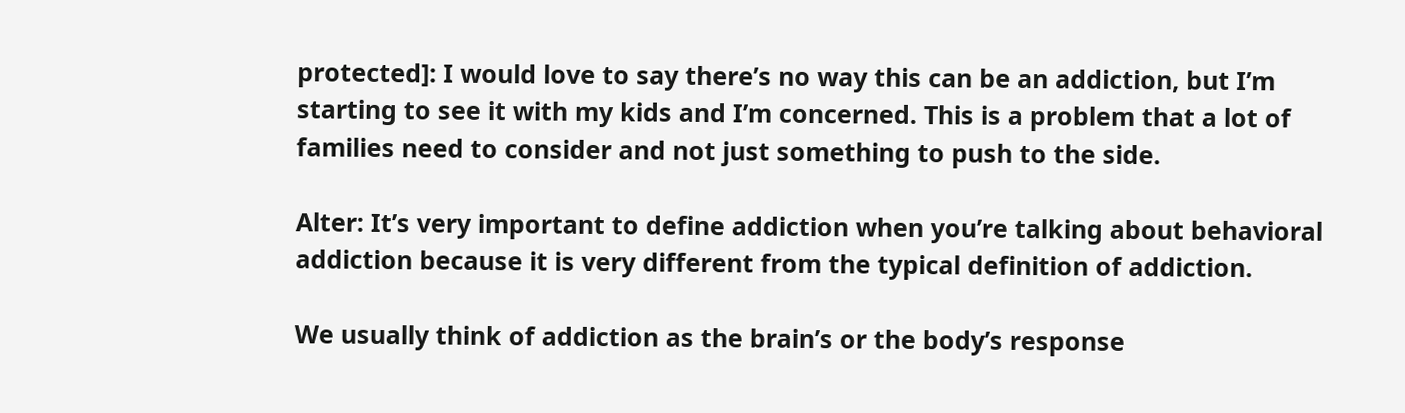protected]: I would love to say there’s no way this can be an addiction, but I’m starting to see it with my kids and I’m concerned. This is a problem that a lot of families need to consider and not just something to push to the side.

Alter: It’s very important to define addiction when you’re talking about behavioral addiction because it is very different from the typical definition of addiction.

We usually think of addiction as the brain’s or the body’s response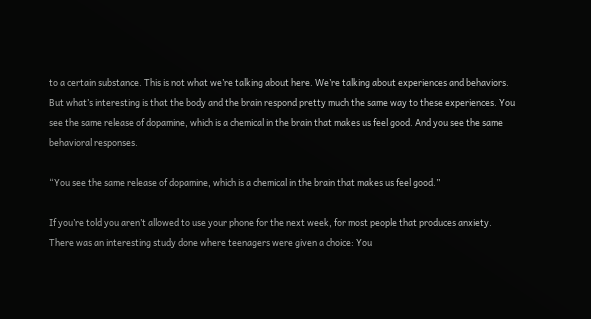to a certain substance. This is not what we’re talking about here. We’re talking about experiences and behaviors. But what’s interesting is that the body and the brain respond pretty much the same way to these experiences. You see the same release of dopamine, which is a chemical in the brain that makes us feel good. And you see the same behavioral responses.

“You see the same release of dopamine, which is a chemical in the brain that makes us feel good.”

If you’re told you aren’t allowed to use your phone for the next week, for most people that produces anxiety. There was an interesting study done where teenagers were given a choice: You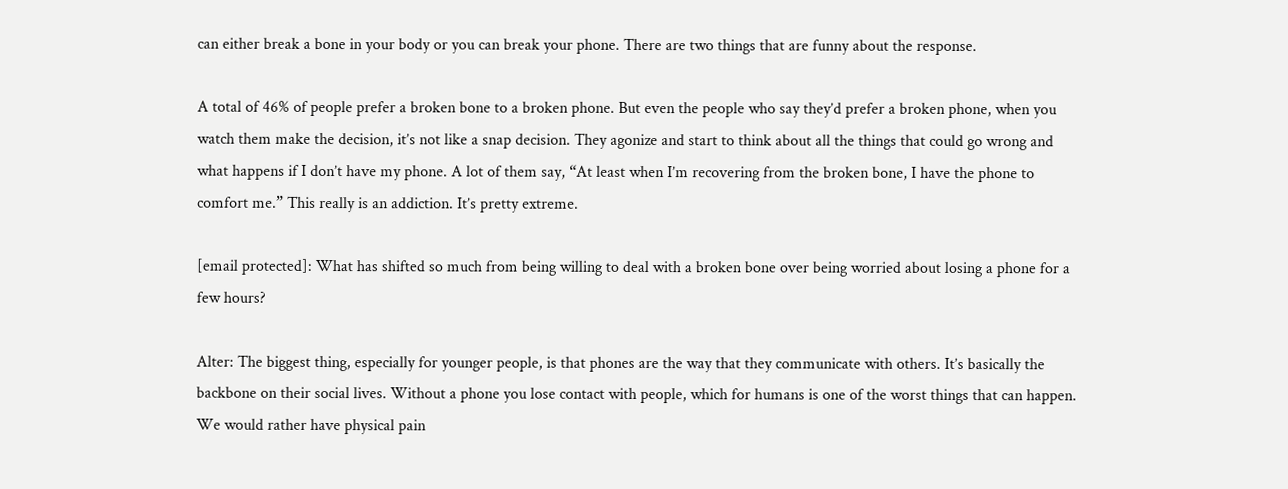can either break a bone in your body or you can break your phone. There are two things that are funny about the response.

A total of 46% of people prefer a broken bone to a broken phone. But even the people who say they’d prefer a broken phone, when you watch them make the decision, it’s not like a snap decision. They agonize and start to think about all the things that could go wrong and what happens if I don’t have my phone. A lot of them say, “At least when I’m recovering from the broken bone, I have the phone to comfort me.” This really is an addiction. It’s pretty extreme.

[email protected]: What has shifted so much from being willing to deal with a broken bone over being worried about losing a phone for a few hours?

Alter: The biggest thing, especially for younger people, is that phones are the way that they communicate with others. It’s basically the backbone on their social lives. Without a phone you lose contact with people, which for humans is one of the worst things that can happen. We would rather have physical pain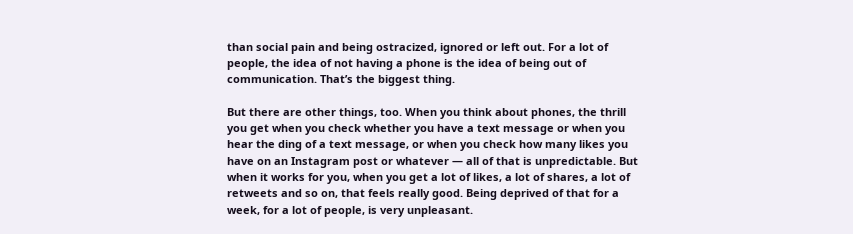than social pain and being ostracized, ignored or left out. For a lot of people, the idea of not having a phone is the idea of being out of communication. That’s the biggest thing.

But there are other things, too. When you think about phones, the thrill you get when you check whether you have a text message or when you hear the ding of a text message, or when you check how many likes you have on an Instagram post or whatever — all of that is unpredictable. But when it works for you, when you get a lot of likes, a lot of shares, a lot of retweets and so on, that feels really good. Being deprived of that for a week, for a lot of people, is very unpleasant.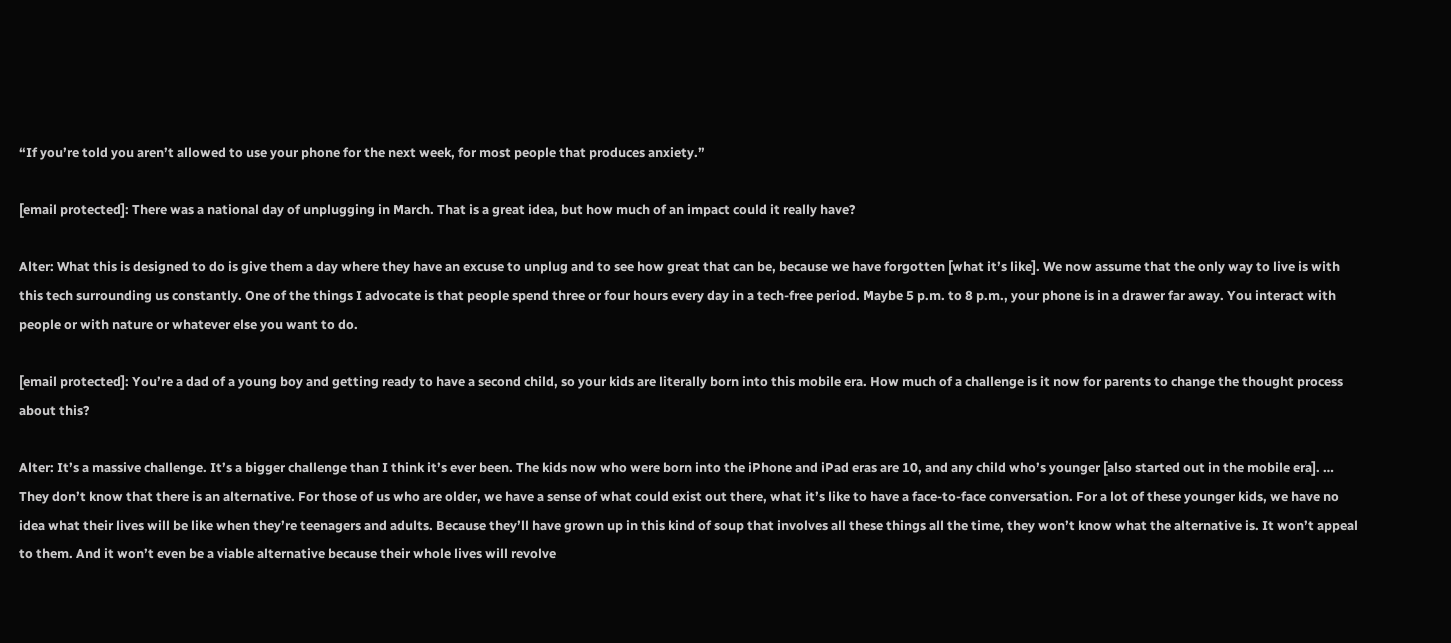“If you’re told you aren’t allowed to use your phone for the next week, for most people that produces anxiety.”

[email protected]: There was a national day of unplugging in March. That is a great idea, but how much of an impact could it really have?

Alter: What this is designed to do is give them a day where they have an excuse to unplug and to see how great that can be, because we have forgotten [what it’s like]. We now assume that the only way to live is with this tech surrounding us constantly. One of the things I advocate is that people spend three or four hours every day in a tech-free period. Maybe 5 p.m. to 8 p.m., your phone is in a drawer far away. You interact with people or with nature or whatever else you want to do.

[email protected]: You’re a dad of a young boy and getting ready to have a second child, so your kids are literally born into this mobile era. How much of a challenge is it now for parents to change the thought process about this?

Alter: It’s a massive challenge. It’s a bigger challenge than I think it’s ever been. The kids now who were born into the iPhone and iPad eras are 10, and any child who’s younger [also started out in the mobile era]. … They don’t know that there is an alternative. For those of us who are older, we have a sense of what could exist out there, what it’s like to have a face-to-face conversation. For a lot of these younger kids, we have no idea what their lives will be like when they’re teenagers and adults. Because they’ll have grown up in this kind of soup that involves all these things all the time, they won’t know what the alternative is. It won’t appeal to them. And it won’t even be a viable alternative because their whole lives will revolve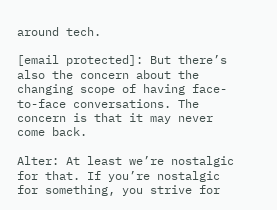around tech.

[email protected]: But there’s also the concern about the changing scope of having face-to-face conversations. The concern is that it may never come back.

Alter: At least we’re nostalgic for that. If you’re nostalgic for something, you strive for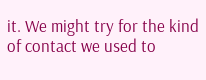it. We might try for the kind of contact we used to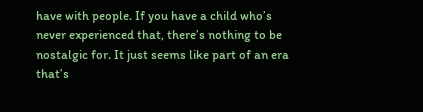have with people. If you have a child who’s never experienced that, there’s nothing to be nostalgic for. It just seems like part of an era that’s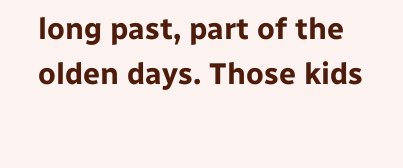long past, part of the olden days. Those kids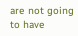are not going to have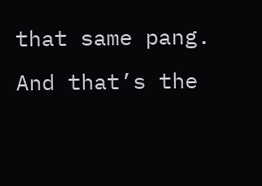that same pang. And that’s the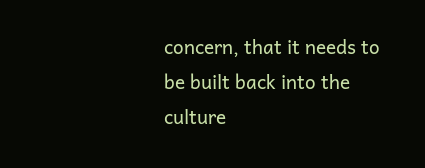concern, that it needs to be built back into the culture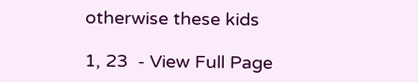otherwise these kids

1, 23  - View Full Page